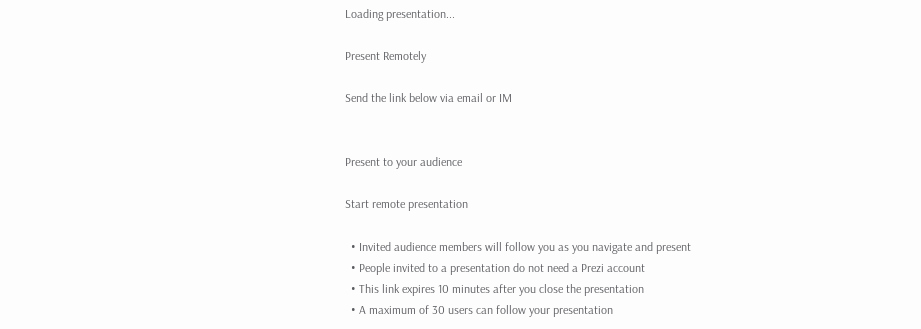Loading presentation...

Present Remotely

Send the link below via email or IM


Present to your audience

Start remote presentation

  • Invited audience members will follow you as you navigate and present
  • People invited to a presentation do not need a Prezi account
  • This link expires 10 minutes after you close the presentation
  • A maximum of 30 users can follow your presentation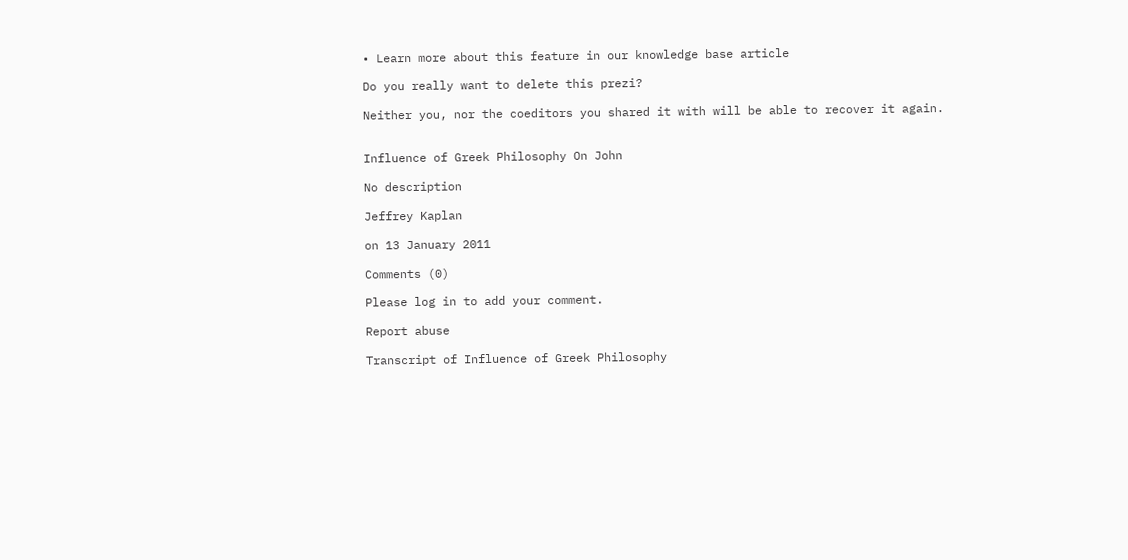• Learn more about this feature in our knowledge base article

Do you really want to delete this prezi?

Neither you, nor the coeditors you shared it with will be able to recover it again.


Influence of Greek Philosophy On John

No description

Jeffrey Kaplan

on 13 January 2011

Comments (0)

Please log in to add your comment.

Report abuse

Transcript of Influence of Greek Philosophy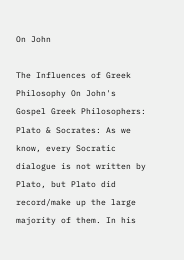On John

The Influences of Greek Philosophy On John's Gospel Greek Philosophers: Plato & Socrates: As we know, every Socratic dialogue is not written by Plato, but Plato did record/make up the large majority of them. In his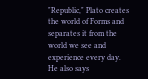"Republic," Plato creates the world of Forms and separates it from the world we see and experience every day.
He also says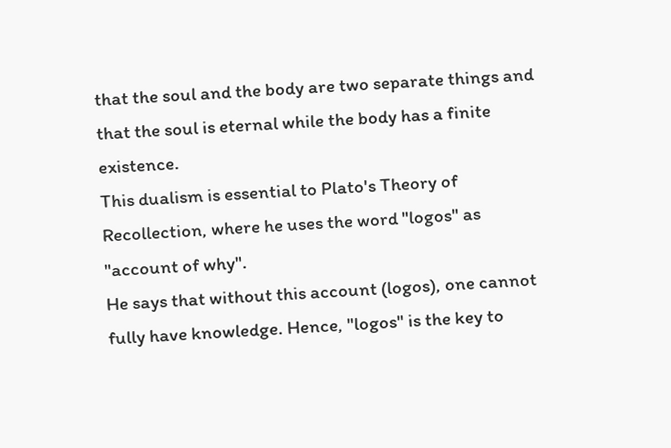that the soul and the body are two separate things and that the soul is eternal while the body has a finite existence.
This dualism is essential to Plato's Theory of Recollection, where he uses the word "logos" as "account of why".
He says that without this account (logos), one cannot fully have knowledge. Hence, "logos" is the key to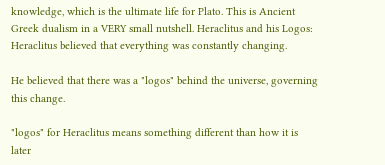knowledge, which is the ultimate life for Plato. This is Ancient Greek dualism in a VERY small nutshell. Heraclitus and his Logos: Heraclitus believed that everything was constantly changing.

He believed that there was a "logos" behind the universe, governing this change.

"logos" for Heraclitus means something different than how it is later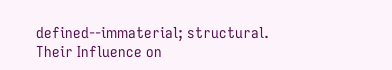defined--immaterial; structural. Their Influence on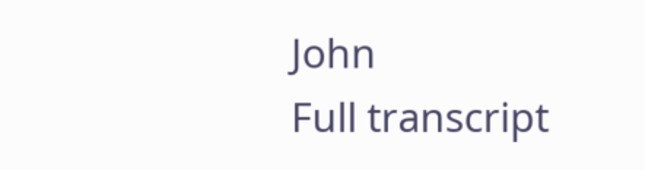John
Full transcript